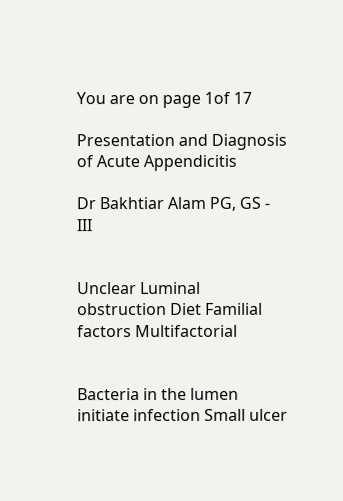You are on page 1of 17

Presentation and Diagnosis of Acute Appendicitis

Dr Bakhtiar Alam PG, GS - III


Unclear Luminal obstruction Diet Familial factors Multifactorial


Bacteria in the lumen initiate infection Small ulcer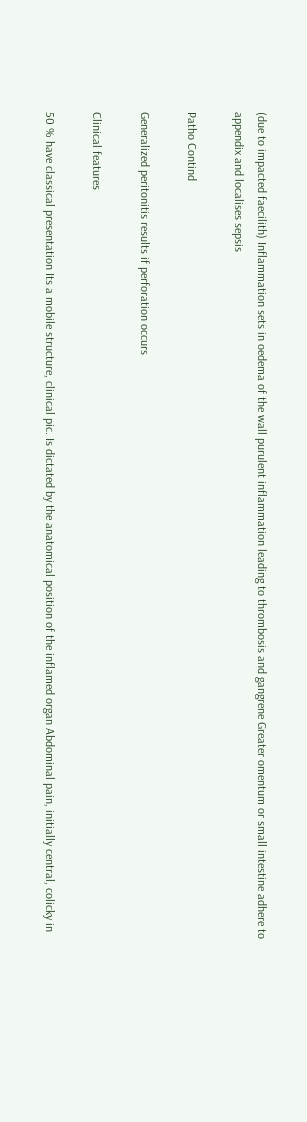(due to impacted faecilith) Inflammation sets in oedema of the wall purulent inflammation leading to thrombosis and gangrene Greater omentum or small intestine adhere to appendix and localises sepsis

Patho Contind

Generalized peritonitis results if perforation occurs

Clinical features

50 % have classical presentation Its a mobile structure, clinical pic. Is dictated by the anatomical position of the inflamed organ Abdominal pain, initially central, colicky in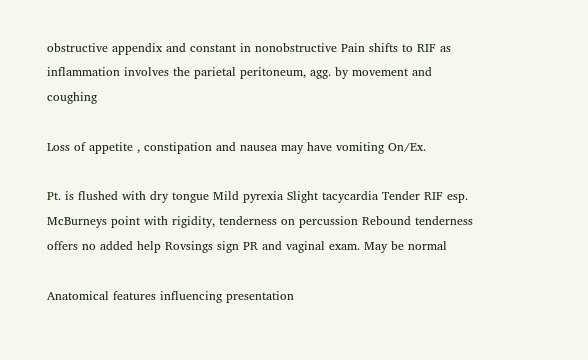obstructive appendix and constant in nonobstructive Pain shifts to RIF as inflammation involves the parietal peritoneum, agg. by movement and coughing

Loss of appetite , constipation and nausea may have vomiting On/Ex.

Pt. is flushed with dry tongue Mild pyrexia Slight tacycardia Tender RIF esp. McBurneys point with rigidity, tenderness on percussion Rebound tenderness offers no added help Rovsings sign PR and vaginal exam. May be normal

Anatomical features influencing presentation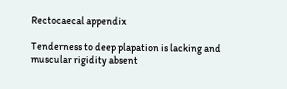Rectocaecal appendix

Tenderness to deep plapation is lacking and muscular rigidity absent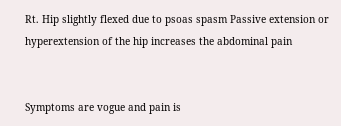Rt. Hip slightly flexed due to psoas spasm Passive extension or hyperextension of the hip increases the abdominal pain


Symptoms are vogue and pain is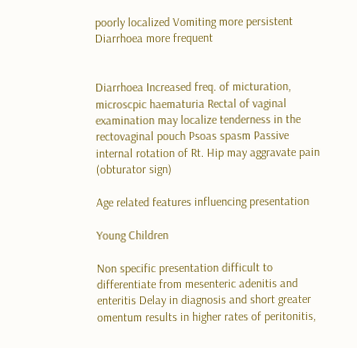poorly localized Vomiting more persistent Diarrhoea more frequent


Diarrhoea Increased freq. of micturation, microscpic haematuria Rectal of vaginal examination may localize tenderness in the rectovaginal pouch Psoas spasm Passive internal rotation of Rt. Hip may aggravate pain (obturator sign)

Age related features influencing presentation

Young Children

Non specific presentation difficult to differentiate from mesenteric adenitis and enteritis Delay in diagnosis and short greater omentum results in higher rates of peritonitis,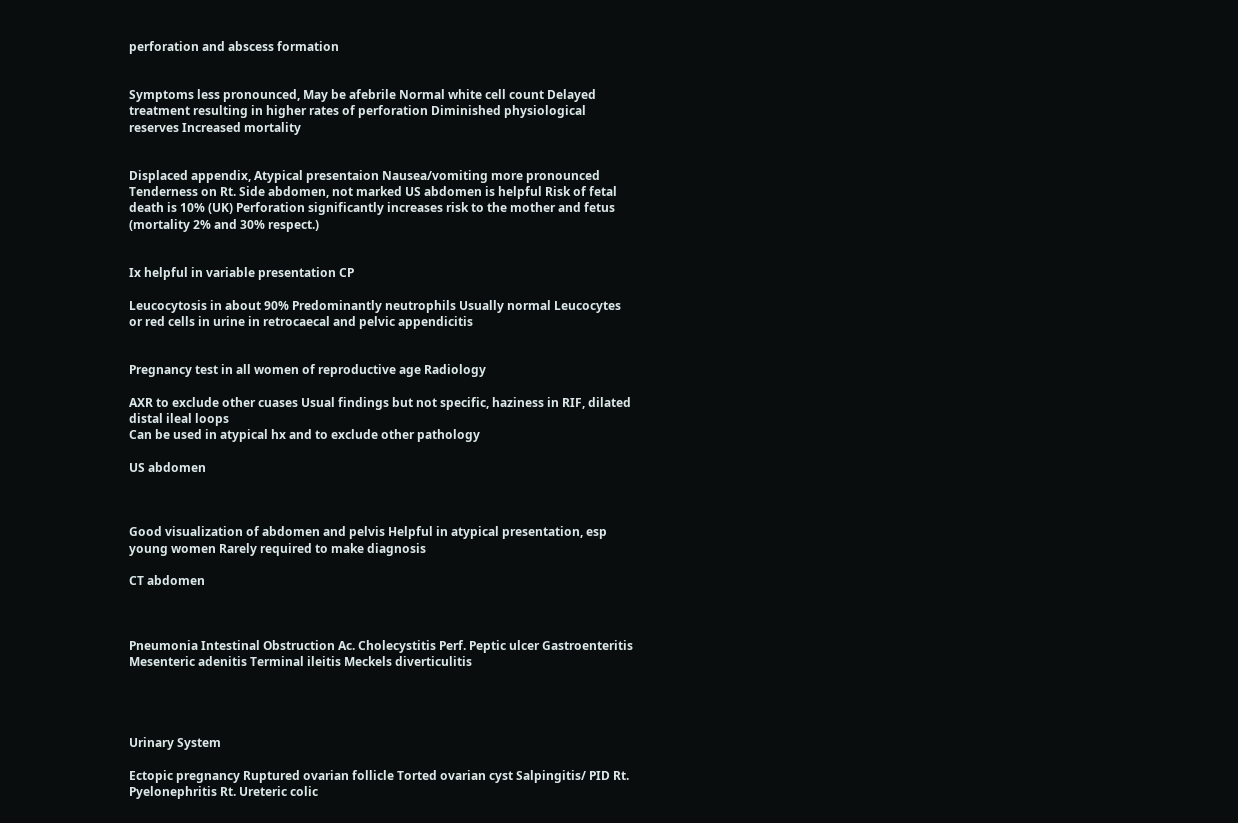perforation and abscess formation


Symptoms less pronounced, May be afebrile Normal white cell count Delayed treatment resulting in higher rates of perforation Diminished physiological reserves Increased mortality


Displaced appendix, Atypical presentaion Nausea/vomiting more pronounced Tenderness on Rt. Side abdomen, not marked US abdomen is helpful Risk of fetal death is 10% (UK) Perforation significantly increases risk to the mother and fetus (mortality 2% and 30% respect.)


Ix helpful in variable presentation CP

Leucocytosis in about 90% Predominantly neutrophils Usually normal Leucocytes or red cells in urine in retrocaecal and pelvic appendicitis


Pregnancy test in all women of reproductive age Radiology

AXR to exclude other cuases Usual findings but not specific, haziness in RIF, dilated distal ileal loops
Can be used in atypical hx and to exclude other pathology

US abdomen



Good visualization of abdomen and pelvis Helpful in atypical presentation, esp young women Rarely required to make diagnosis

CT abdomen



Pneumonia Intestinal Obstruction Ac. Cholecystitis Perf. Peptic ulcer Gastroenteritis Mesenteric adenitis Terminal ileitis Meckels diverticulitis




Urinary System

Ectopic pregnancy Ruptured ovarian follicle Torted ovarian cyst Salpingitis/ PID Rt. Pyelonephritis Rt. Ureteric colic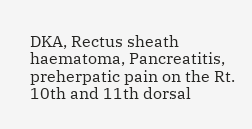DKA, Rectus sheath haematoma, Pancreatitis, preherpatic pain on the Rt. 10th and 11th dorsal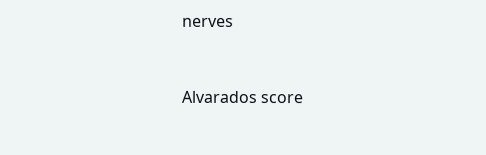nerves


Alvarados score